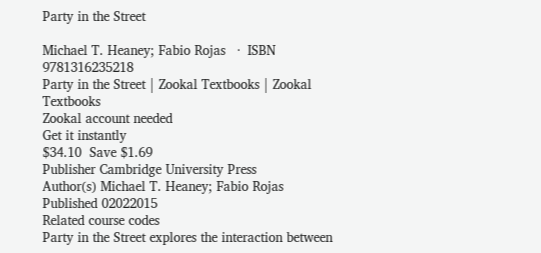Party in the Street

Michael T. Heaney; Fabio Rojas   ·  ISBN 9781316235218
Party in the Street | Zookal Textbooks | Zookal Textbooks
Zookal account needed
Get it instantly
$34.10  Save $1.69
Publisher Cambridge University Press
Author(s) Michael T. Heaney; Fabio Rojas
Published 02022015
Related course codes
Party in the Street explores the interaction between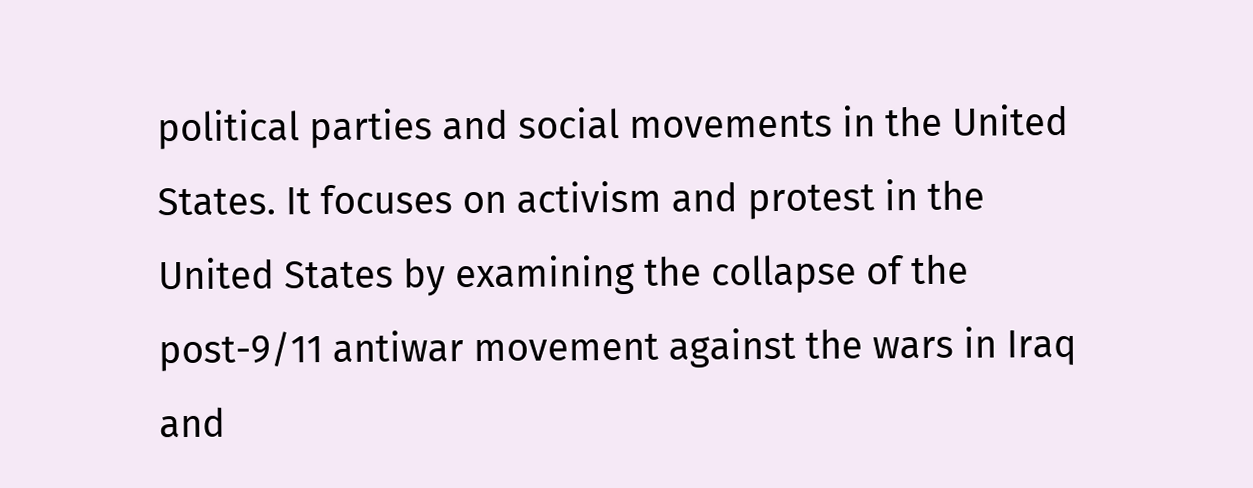political parties and social movements in the United States. It focuses on activism and protest in the United States by examining the collapse of the post-9/11 antiwar movement against the wars in Iraq and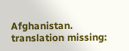Afghanistan.
translation missing: